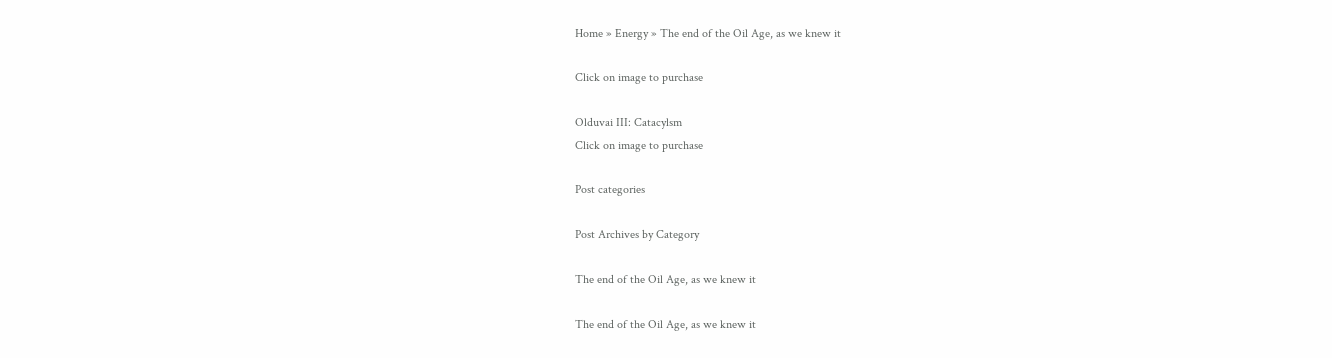Home » Energy » The end of the Oil Age, as we knew it

Click on image to purchase

Olduvai III: Catacylsm
Click on image to purchase

Post categories

Post Archives by Category

The end of the Oil Age, as we knew it

The end of the Oil Age, as we knew it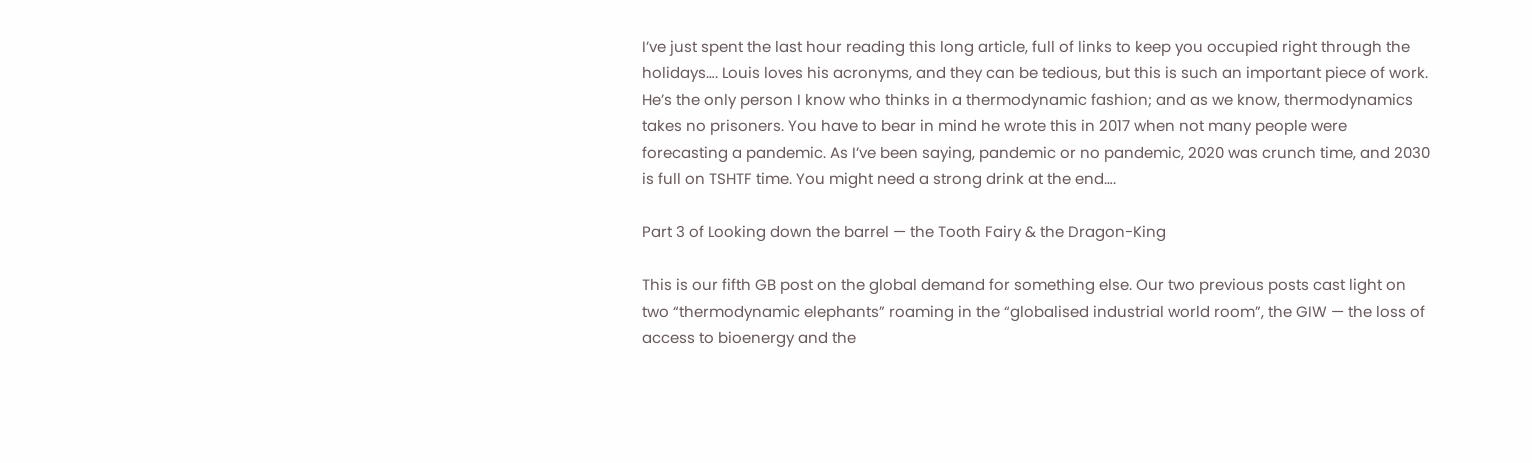I’ve just spent the last hour reading this long article, full of links to keep you occupied right through the holidays…. Louis loves his acronyms, and they can be tedious, but this is such an important piece of work. He’s the only person I know who thinks in a thermodynamic fashion; and as we know, thermodynamics takes no prisoners. You have to bear in mind he wrote this in 2017 when not many people were forecasting a pandemic. As I’ve been saying, pandemic or no pandemic, 2020 was crunch time, and 2030 is full on TSHTF time. You might need a strong drink at the end….

Part 3 of Looking down the barrel — the Tooth Fairy & the Dragon-King

This is our fifth GB post on the global demand for something else. Our two previous posts cast light on two “thermodynamic elephants” roaming in the “globalised industrial world room”, the GIW — the loss of access to bioenergy and the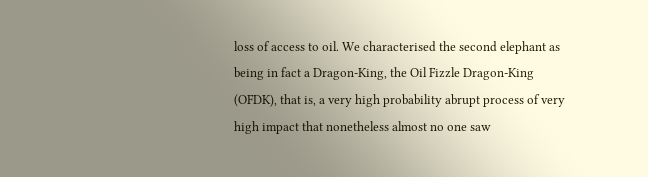loss of access to oil. We characterised the second elephant as being in fact a Dragon-King, the Oil Fizzle Dragon-King (OFDK), that is, a very high probability abrupt process of very high impact that nonetheless almost no one saw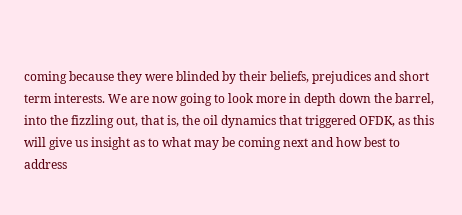coming because they were blinded by their beliefs, prejudices and short term interests. We are now going to look more in depth down the barrel, into the fizzling out, that is, the oil dynamics that triggered OFDK, as this will give us insight as to what may be coming next and how best to address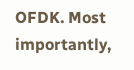OFDK. Most importantly,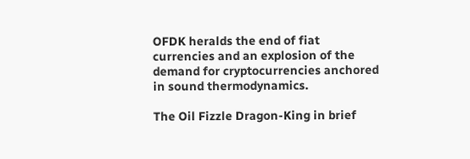OFDK heralds the end of fiat currencies and an explosion of the demand for cryptocurrencies anchored in sound thermodynamics.

The Oil Fizzle Dragon-King in brief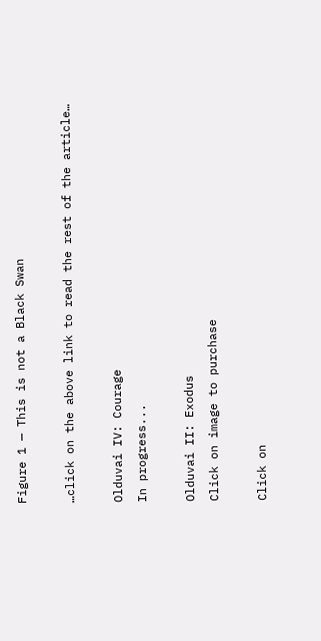Figure 1 — This is not a Black Swan

…click on the above link to read the rest of the article…

Olduvai IV: Courage
In progress...

Olduvai II: Exodus
Click on image to purchase

Click on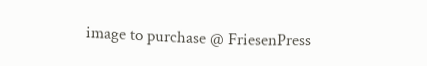image to purchase @ FriesenPress